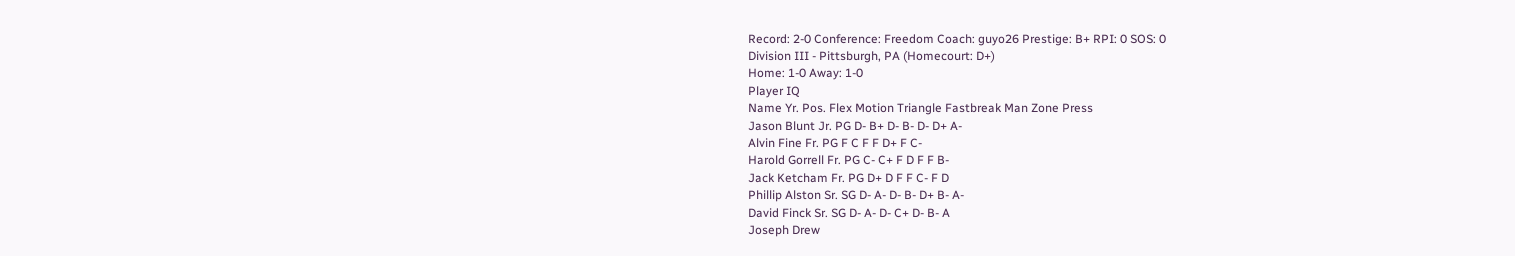Record: 2-0 Conference: Freedom Coach: guyo26 Prestige: B+ RPI: 0 SOS: 0
Division III - Pittsburgh, PA (Homecourt: D+)
Home: 1-0 Away: 1-0
Player IQ
Name Yr. Pos. Flex Motion Triangle Fastbreak Man Zone Press
Jason Blunt Jr. PG D- B+ D- B- D- D+ A-
Alvin Fine Fr. PG F C F F D+ F C-
Harold Gorrell Fr. PG C- C+ F D F F B-
Jack Ketcham Fr. PG D+ D F F C- F D
Phillip Alston Sr. SG D- A- D- B- D+ B- A-
David Finck Sr. SG D- A- D- C+ D- B- A
Joseph Drew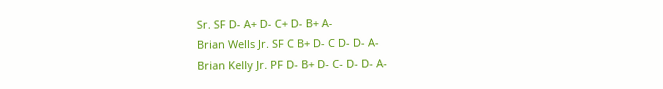Sr. SF D- A+ D- C+ D- B+ A-
Brian Wells Jr. SF C B+ D- C D- D- A-
Brian Kelly Jr. PF D- B+ D- C- D- D- A-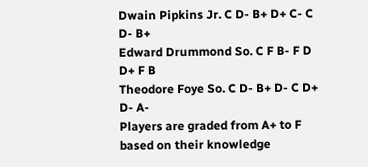Dwain Pipkins Jr. C D- B+ D+ C- C D- B+
Edward Drummond So. C F B- F D D+ F B
Theodore Foye So. C D- B+ D- C D+ D- A-
Players are graded from A+ to F based on their knowledge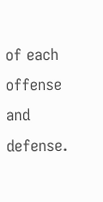of each offense and defense.